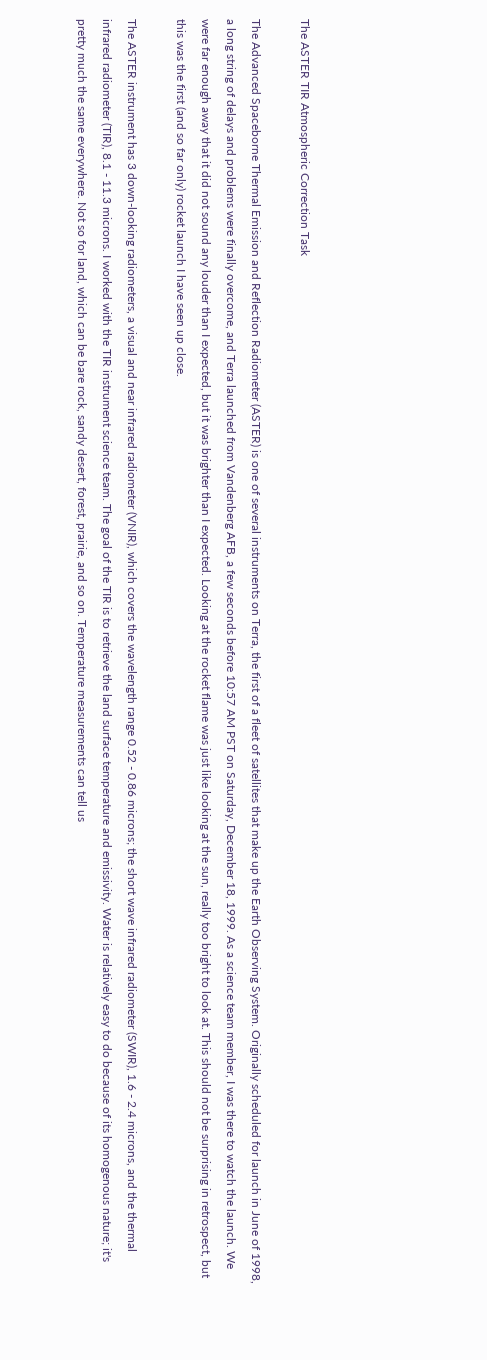The ASTER TIR Atmospheric Correction Task

The Advanced Spaceborne Thermal Emission and Reflection Radiometer (ASTER) is one of several instruments on Terra, the first of a fleet of satellites that make up the Earth Observing System. Originally scheduled for launch in June of 1998, a long string of delays and problems were finally overcome, and Terra launched from Vandenberg AFB, a few seconds before 10:57 AM PST on Saturday, December 18, 1999. As a science team member, I was there to watch the launch. We were far enough away that it did not sound any louder than I expected, but it was brighter than I expected. Looking at the rocket flame was just like looking at the sun, really too bright to look at. This should not be surprising in retrospect, but this was the first (and so far only) rocket launch I have seen up close.

The ASTER instrument has 3 down-looking radiometers, a visual and near infrared radiometer (VNIR), which covers the wavelength range 0.52 - 0.86 microns; the short wave infrared radiometer (SWIR), 1.6 - 2.4 microns, and the thermal infrared radiometer (TIR), 8.1 - 11.3 microns. I worked with the TIR instrument science team. The goal of the TIR is to retrieve the land surface temperature and emissivity. Water is relatively easy to do because of its homogenous nature; it's pretty much the same everywhere. Not so for land, which can be bare rock, sandy desert, forest, prairie, and so on. Temperature measurements can tell us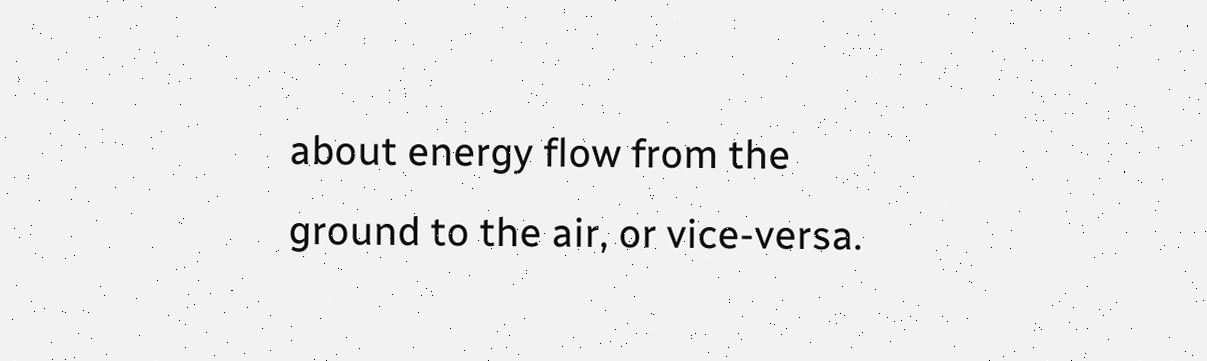about energy flow from the ground to the air, or vice-versa.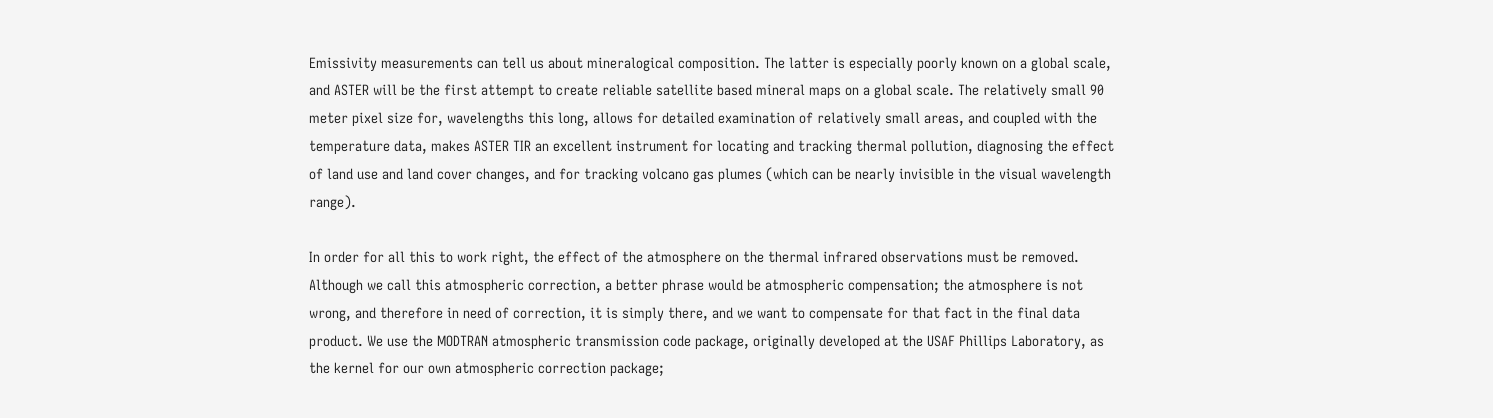Emissivity measurements can tell us about mineralogical composition. The latter is especially poorly known on a global scale, and ASTER will be the first attempt to create reliable satellite based mineral maps on a global scale. The relatively small 90 meter pixel size for, wavelengths this long, allows for detailed examination of relatively small areas, and coupled with the temperature data, makes ASTER TIR an excellent instrument for locating and tracking thermal pollution, diagnosing the effect of land use and land cover changes, and for tracking volcano gas plumes (which can be nearly invisible in the visual wavelength range).

In order for all this to work right, the effect of the atmosphere on the thermal infrared observations must be removed. Although we call this atmospheric correction, a better phrase would be atmospheric compensation; the atmosphere is not wrong, and therefore in need of correction, it is simply there, and we want to compensate for that fact in the final data product. We use the MODTRAN atmospheric transmission code package, originally developed at the USAF Phillips Laboratory, as the kernel for our own atmospheric correction package;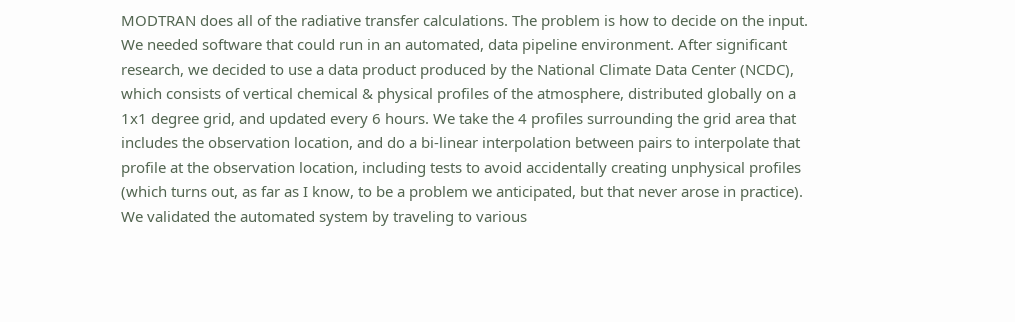MODTRAN does all of the radiative transfer calculations. The problem is how to decide on the input. We needed software that could run in an automated, data pipeline environment. After significant research, we decided to use a data product produced by the National Climate Data Center (NCDC), which consists of vertical chemical & physical profiles of the atmosphere, distributed globally on a 1x1 degree grid, and updated every 6 hours. We take the 4 profiles surrounding the grid area that includes the observation location, and do a bi-linear interpolation between pairs to interpolate that profile at the observation location, including tests to avoid accidentally creating unphysical profiles (which turns out, as far as I know, to be a problem we anticipated, but that never arose in practice). We validated the automated system by traveling to various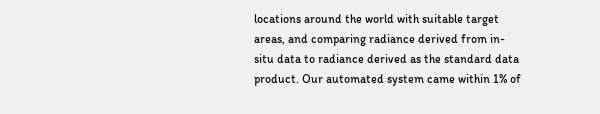locations around the world with suitable target areas, and comparing radiance derived from in-situ data to radiance derived as the standard data product. Our automated system came within 1% of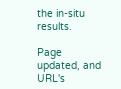the in-situ results.

Page updated, and URL's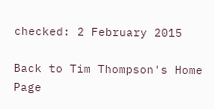checked: 2 February 2015

Back to Tim Thompson's Home Page